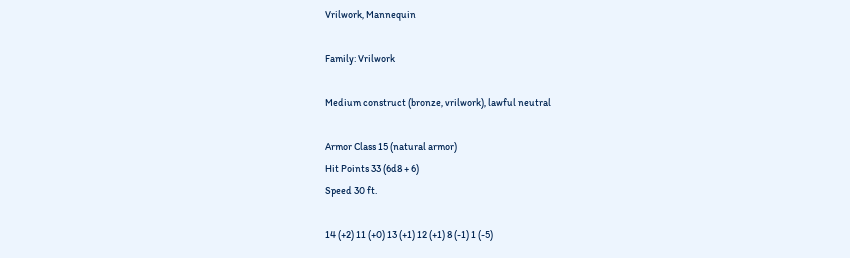Vrilwork, Mannequin

Family: Vrilwork

Medium construct (bronze, vrilwork), lawful neutral

Armor Class 15 (natural armor)
Hit Points 33 (6d8 + 6)
Speed 30 ft.

14 (+2) 11 (+0) 13 (+1) 12 (+1) 8 (-1) 1 (-5)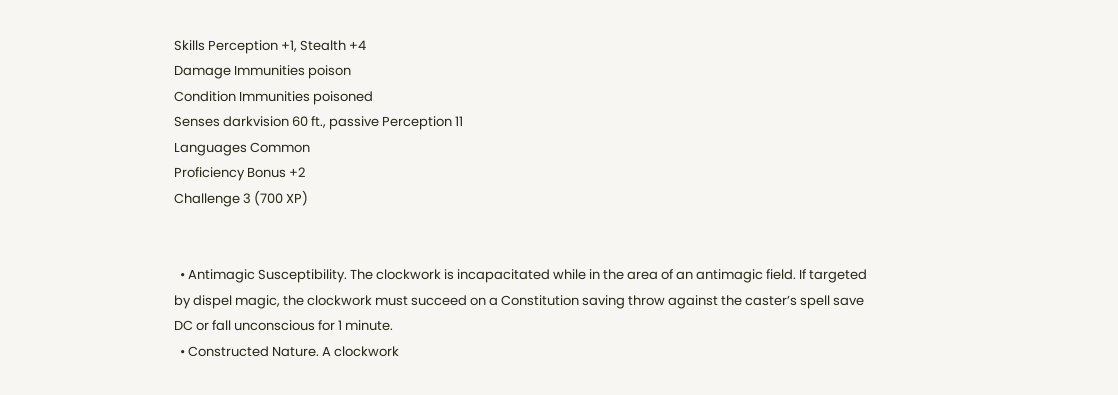Skills Perception +1, Stealth +4
Damage Immunities poison
Condition Immunities poisoned
Senses darkvision 60 ft., passive Perception 11
Languages Common
Proficiency Bonus +2
Challenge 3 (700 XP)


  • Antimagic Susceptibility. The clockwork is incapacitated while in the area of an antimagic field. If targeted by dispel magic, the clockwork must succeed on a Constitution saving throw against the caster’s spell save DC or fall unconscious for 1 minute.
  • Constructed Nature. A clockwork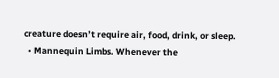creature doesn’t require air, food, drink, or sleep.
  • Mannequin Limbs. Whenever the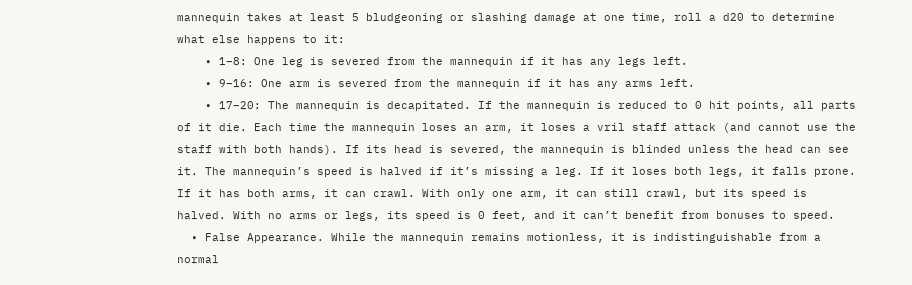mannequin takes at least 5 bludgeoning or slashing damage at one time, roll a d20 to determine what else happens to it:
    • 1–8: One leg is severed from the mannequin if it has any legs left.
    • 9–16: One arm is severed from the mannequin if it has any arms left.
    • 17–20: The mannequin is decapitated. If the mannequin is reduced to 0 hit points, all parts of it die. Each time the mannequin loses an arm, it loses a vril staff attack (and cannot use the staff with both hands). If its head is severed, the mannequin is blinded unless the head can see it. The mannequin’s speed is halved if it’s missing a leg. If it loses both legs, it falls prone. If it has both arms, it can crawl. With only one arm, it can still crawl, but its speed is halved. With no arms or legs, its speed is 0 feet, and it can’t benefit from bonuses to speed.
  • False Appearance. While the mannequin remains motionless, it is indistinguishable from a normal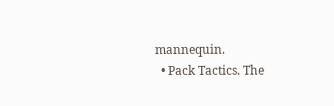mannequin.
  • Pack Tactics. The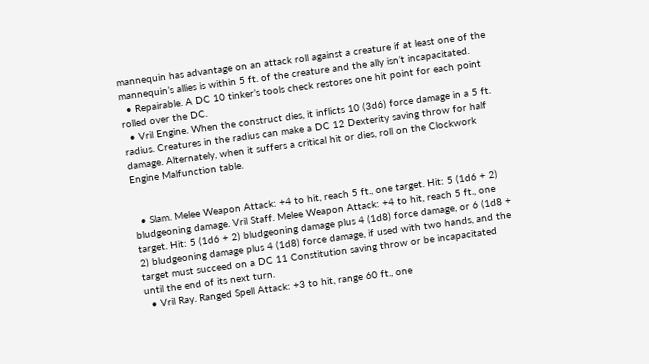mannequin has advantage on an attack roll against a creature if at least one of the mannequin’s allies is within 5 ft. of the creature and the ally isn’t incapacitated.
  • Repairable. A DC 10 tinker’s tools check restores one hit point for each point rolled over the DC.
  • Vril Engine. When the construct dies, it inflicts 10 (3d6) force damage in a 5 ft. radius. Creatures in the radius can make a DC 12 Dexterity saving throw for half damage. Alternately, when it suffers a critical hit or dies, roll on the Clockwork Engine Malfunction table.


  • Slam. Melee Weapon Attack: +4 to hit, reach 5 ft., one target. Hit: 5 (1d6 + 2) bludgeoning damage. Vril Staff. Melee Weapon Attack: +4 to hit, reach 5 ft., one target. Hit: 5 (1d6 + 2) bludgeoning damage plus 4 (1d8) force damage, or 6 (1d8 + 2) bludgeoning damage plus 4 (1d8) force damage, if used with two hands, and the target must succeed on a DC 11 Constitution saving throw or be incapacitated until the end of its next turn.
  • Vril Ray. Ranged Spell Attack: +3 to hit, range 60 ft., one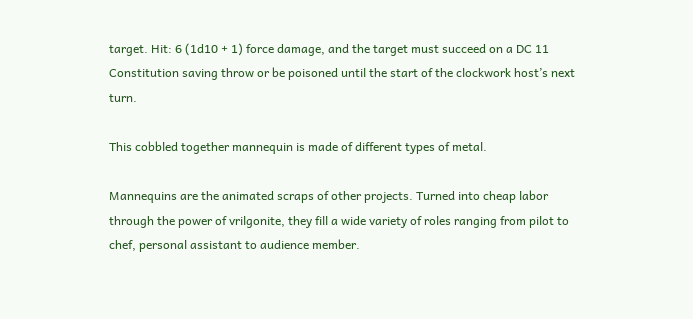target. Hit: 6 (1d10 + 1) force damage, and the target must succeed on a DC 11 Constitution saving throw or be poisoned until the start of the clockwork host’s next turn.

This cobbled together mannequin is made of different types of metal.

Mannequins are the animated scraps of other projects. Turned into cheap labor through the power of vrilgonite, they fill a wide variety of roles ranging from pilot to chef, personal assistant to audience member.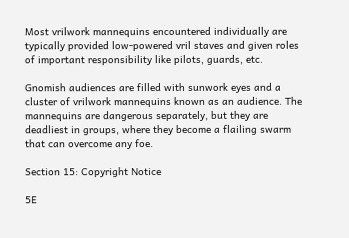Most vrilwork mannequins encountered individually are typically provided low-powered vril staves and given roles of important responsibility like pilots, guards, etc.

Gnomish audiences are filled with sunwork eyes and a cluster of vrilwork mannequins known as an audience. The mannequins are dangerous separately, but they are deadliest in groups, where they become a flailing swarm that can overcome any foe.

Section 15: Copyright Notice

5E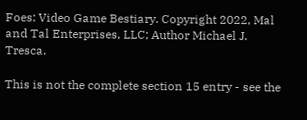Foes: Video Game Bestiary. Copyright 2022, Mal and Tal Enterprises, LLC; Author Michael J. Tresca.

This is not the complete section 15 entry - see the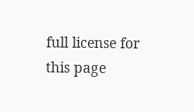full license for this page